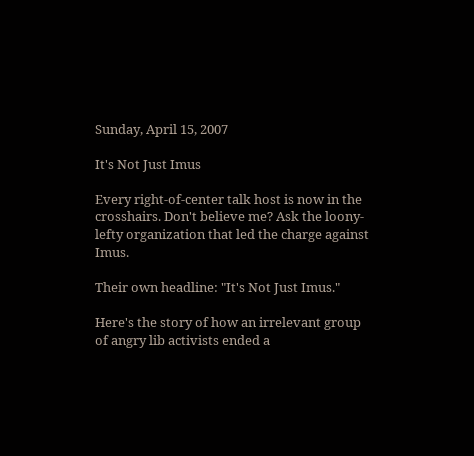Sunday, April 15, 2007

It's Not Just Imus

Every right-of-center talk host is now in the crosshairs. Don't believe me? Ask the loony-lefty organization that led the charge against Imus.

Their own headline: "It's Not Just Imus."

Here's the story of how an irrelevant group of angry lib activists ended a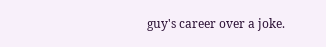guy's career over a joke.